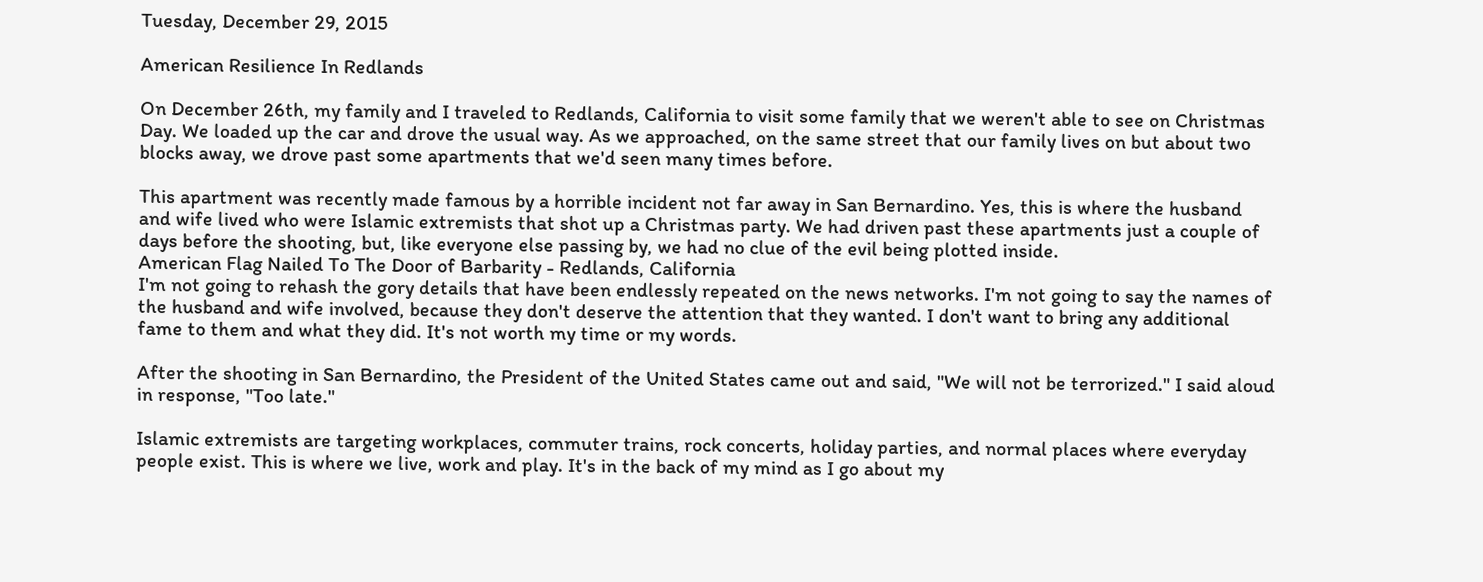Tuesday, December 29, 2015

American Resilience In Redlands

On December 26th, my family and I traveled to Redlands, California to visit some family that we weren't able to see on Christmas Day. We loaded up the car and drove the usual way. As we approached, on the same street that our family lives on but about two blocks away, we drove past some apartments that we'd seen many times before.

This apartment was recently made famous by a horrible incident not far away in San Bernardino. Yes, this is where the husband and wife lived who were Islamic extremists that shot up a Christmas party. We had driven past these apartments just a couple of days before the shooting, but, like everyone else passing by, we had no clue of the evil being plotted inside.
American Flag Nailed To The Door of Barbarity - Redlands, California
I'm not going to rehash the gory details that have been endlessly repeated on the news networks. I'm not going to say the names of the husband and wife involved, because they don't deserve the attention that they wanted. I don't want to bring any additional fame to them and what they did. It's not worth my time or my words.

After the shooting in San Bernardino, the President of the United States came out and said, "We will not be terrorized." I said aloud in response, "Too late."

Islamic extremists are targeting workplaces, commuter trains, rock concerts, holiday parties, and normal places where everyday people exist. This is where we live, work and play. It's in the back of my mind as I go about my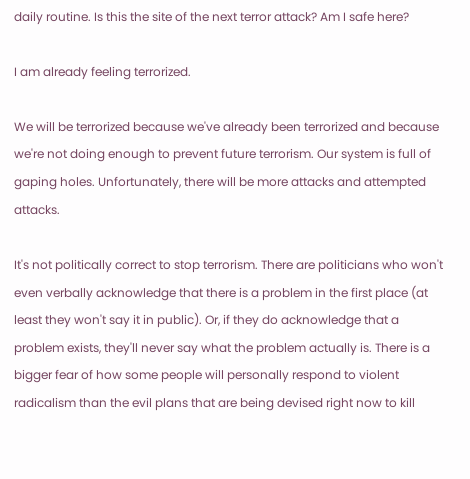daily routine. Is this the site of the next terror attack? Am I safe here?

I am already feeling terrorized.

We will be terrorized because we've already been terrorized and because we're not doing enough to prevent future terrorism. Our system is full of gaping holes. Unfortunately, there will be more attacks and attempted attacks.

It's not politically correct to stop terrorism. There are politicians who won't even verbally acknowledge that there is a problem in the first place (at least they won't say it in public). Or, if they do acknowledge that a problem exists, they'll never say what the problem actually is. There is a bigger fear of how some people will personally respond to violent radicalism than the evil plans that are being devised right now to kill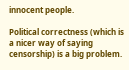innocent people.

Political correctness (which is a nicer way of saying censorship) is a big problem.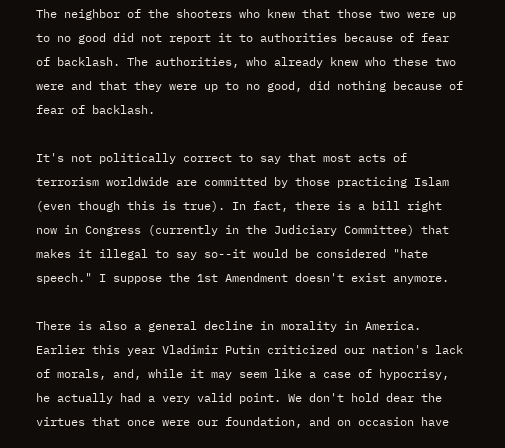The neighbor of the shooters who knew that those two were up to no good did not report it to authorities because of fear of backlash. The authorities, who already knew who these two were and that they were up to no good, did nothing because of fear of backlash.

It's not politically correct to say that most acts of terrorism worldwide are committed by those practicing Islam (even though this is true). In fact, there is a bill right now in Congress (currently in the Judiciary Committee) that makes it illegal to say so--it would be considered "hate speech." I suppose the 1st Amendment doesn't exist anymore.

There is also a general decline in morality in America. Earlier this year Vladimir Putin criticized our nation's lack of morals, and, while it may seem like a case of hypocrisy, he actually had a very valid point. We don't hold dear the virtues that once were our foundation, and on occasion have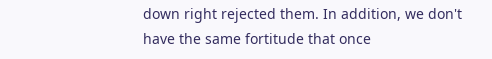down right rejected them. In addition, we don't have the same fortitude that once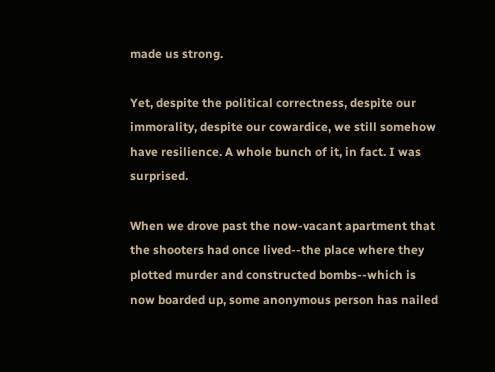made us strong.

Yet, despite the political correctness, despite our immorality, despite our cowardice, we still somehow have resilience. A whole bunch of it, in fact. I was surprised.

When we drove past the now-vacant apartment that the shooters had once lived--the place where they plotted murder and constructed bombs--which is now boarded up, some anonymous person has nailed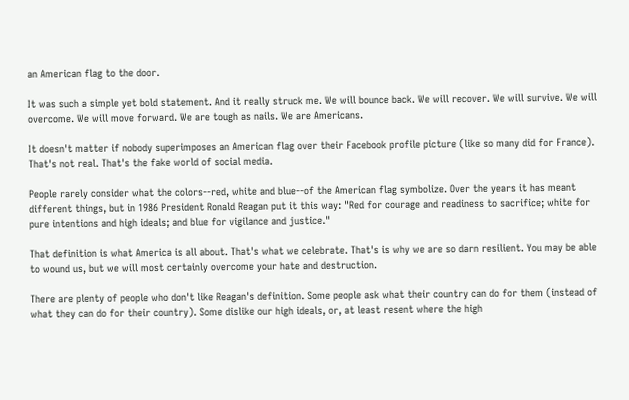an American flag to the door.

It was such a simple yet bold statement. And it really struck me. We will bounce back. We will recover. We will survive. We will overcome. We will move forward. We are tough as nails. We are Americans.

It doesn't matter if nobody superimposes an American flag over their Facebook profile picture (like so many did for France). That's not real. That's the fake world of social media.

People rarely consider what the colors--red, white and blue--of the American flag symbolize. Over the years it has meant different things, but in 1986 President Ronald Reagan put it this way: "Red for courage and readiness to sacrifice; white for pure intentions and high ideals; and blue for vigilance and justice."

That definition is what America is all about. That's what we celebrate. That's is why we are so darn resilient. You may be able to wound us, but we will most certainly overcome your hate and destruction.

There are plenty of people who don't like Reagan's definition. Some people ask what their country can do for them (instead of what they can do for their country). Some dislike our high ideals, or, at least resent where the high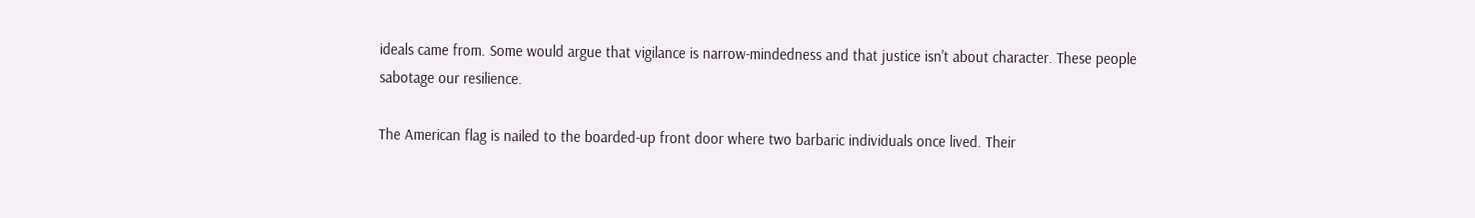ideals came from. Some would argue that vigilance is narrow-mindedness and that justice isn't about character. These people sabotage our resilience.

The American flag is nailed to the boarded-up front door where two barbaric individuals once lived. Their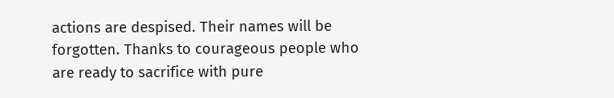actions are despised. Their names will be forgotten. Thanks to courageous people who are ready to sacrifice with pure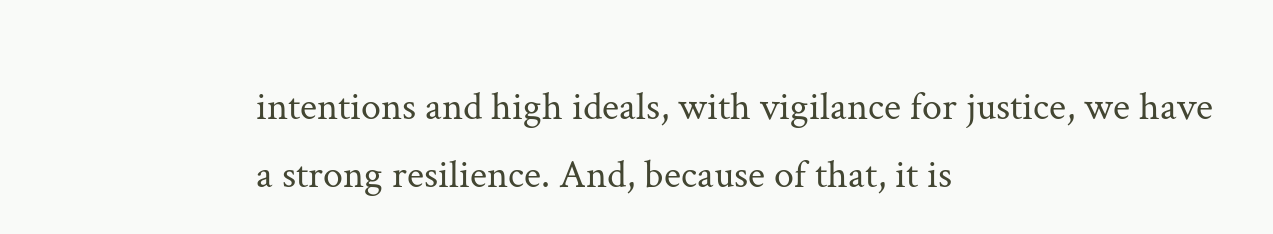intentions and high ideals, with vigilance for justice, we have a strong resilience. And, because of that, it is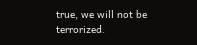true, we will not be terrorized.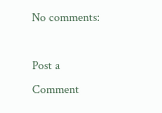No comments:

Post a Comment